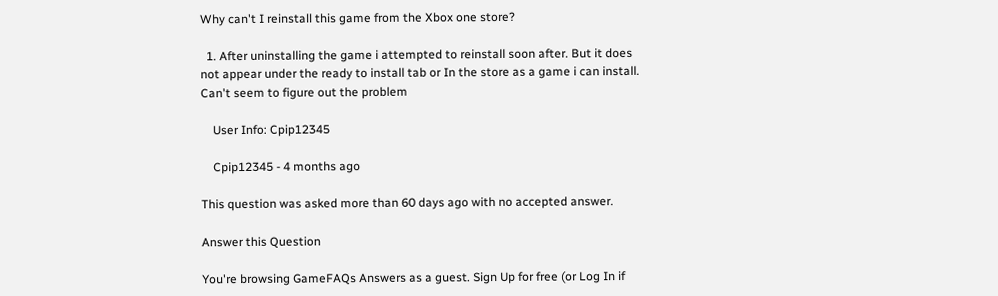Why can't I reinstall this game from the Xbox one store?

  1. After uninstalling the game i attempted to reinstall soon after. But it does not appear under the ready to install tab or In the store as a game i can install. Can't seem to figure out the problem

    User Info: Cpip12345

    Cpip12345 - 4 months ago

This question was asked more than 60 days ago with no accepted answer.

Answer this Question

You're browsing GameFAQs Answers as a guest. Sign Up for free (or Log In if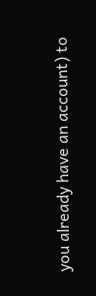you already have an account) to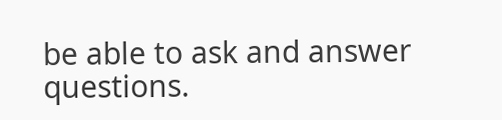be able to ask and answer questions.